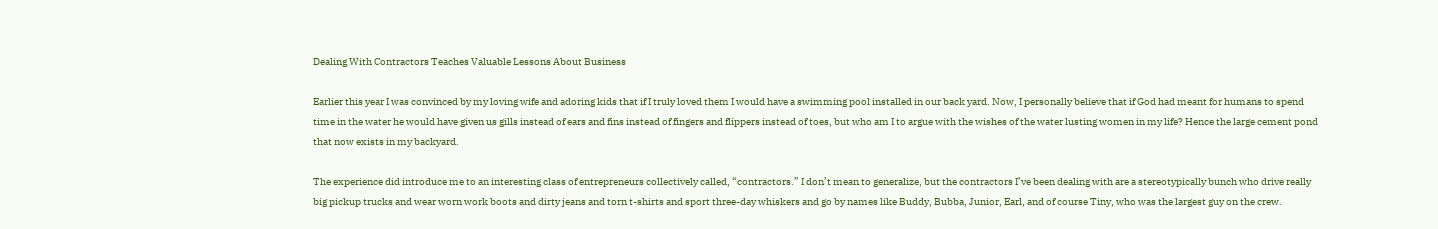Dealing With Contractors Teaches Valuable Lessons About Business

Earlier this year I was convinced by my loving wife and adoring kids that if I truly loved them I would have a swimming pool installed in our back yard. Now, I personally believe that if God had meant for humans to spend time in the water he would have given us gills instead of ears and fins instead of fingers and flippers instead of toes, but who am I to argue with the wishes of the water lusting women in my life? Hence the large cement pond that now exists in my backyard.

The experience did introduce me to an interesting class of entrepreneurs collectively called, “contractors.” I don’t mean to generalize, but the contractors I’ve been dealing with are a stereotypically bunch who drive really big pickup trucks and wear worn work boots and dirty jeans and torn t-shirts and sport three-day whiskers and go by names like Buddy, Bubba, Junior, Earl, and of course Tiny, who was the largest guy on the crew.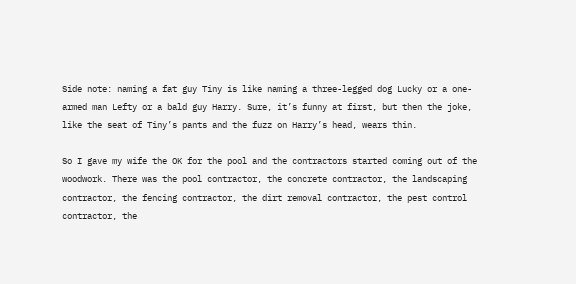Side note: naming a fat guy Tiny is like naming a three-legged dog Lucky or a one-armed man Lefty or a bald guy Harry. Sure, it’s funny at first, but then the joke, like the seat of Tiny’s pants and the fuzz on Harry’s head, wears thin.

So I gave my wife the OK for the pool and the contractors started coming out of the woodwork. There was the pool contractor, the concrete contractor, the landscaping contractor, the fencing contractor, the dirt removal contractor, the pest control contractor, the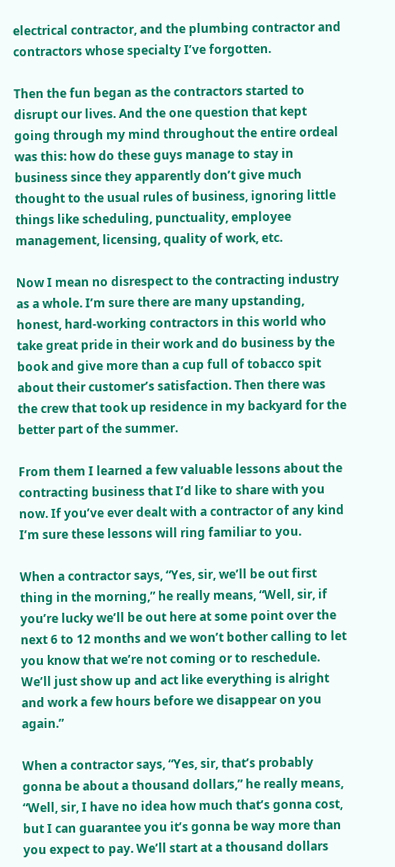electrical contractor, and the plumbing contractor and contractors whose specialty I’ve forgotten.

Then the fun began as the contractors started to disrupt our lives. And the one question that kept going through my mind throughout the entire ordeal was this: how do these guys manage to stay in business since they apparently don’t give much thought to the usual rules of business, ignoring little things like scheduling, punctuality, employee management, licensing, quality of work, etc.

Now I mean no disrespect to the contracting industry as a whole. I’m sure there are many upstanding, honest, hard-working contractors in this world who take great pride in their work and do business by the book and give more than a cup full of tobacco spit about their customer’s satisfaction. Then there was the crew that took up residence in my backyard for the better part of the summer.

From them I learned a few valuable lessons about the contracting business that I’d like to share with you now. If you’ve ever dealt with a contractor of any kind I’m sure these lessons will ring familiar to you.

When a contractor says, “Yes, sir, we’ll be out first thing in the morning,” he really means, “Well, sir, if you’re lucky we’ll be out here at some point over the next 6 to 12 months and we won’t bother calling to let you know that we’re not coming or to reschedule. We’ll just show up and act like everything is alright and work a few hours before we disappear on you again.”

When a contractor says, “Yes, sir, that’s probably gonna be about a thousand dollars,” he really means, “Well, sir, I have no idea how much that’s gonna cost, but I can guarantee you it’s gonna be way more than you expect to pay. We’ll start at a thousand dollars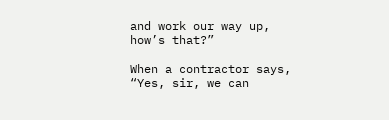and work our way up, how’s that?”

When a contractor says, “Yes, sir, we can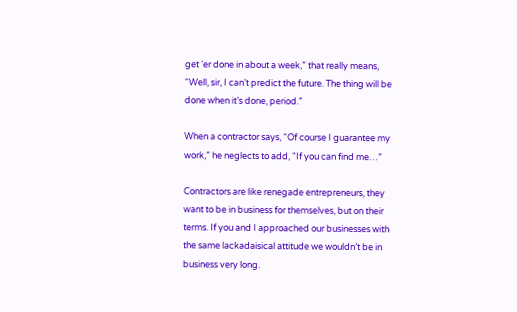get ‘er done in about a week,” that really means, “Well, sir, I can’t predict the future. The thing will be done when it’s done, period.”

When a contractor says, “Of course I guarantee my work,” he neglects to add, “If you can find me…”

Contractors are like renegade entrepreneurs, they want to be in business for themselves, but on their terms. If you and I approached our businesses with the same lackadaisical attitude we wouldn’t be in business very long.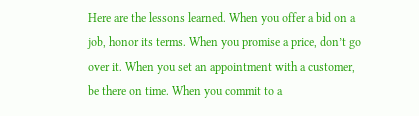Here are the lessons learned. When you offer a bid on a job, honor its terms. When you promise a price, don’t go over it. When you set an appointment with a customer, be there on time. When you commit to a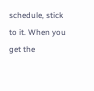schedule, stick to it. When you get the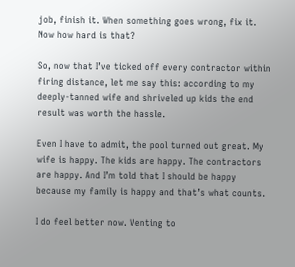job, finish it. When something goes wrong, fix it. Now how hard is that?

So, now that I’ve ticked off every contractor within firing distance, let me say this: according to my deeply-tanned wife and shriveled up kids the end result was worth the hassle.

Even I have to admit, the pool turned out great. My wife is happy. The kids are happy. The contractors are happy. And I’m told that I should be happy because my family is happy and that’s what counts.

I do feel better now. Venting to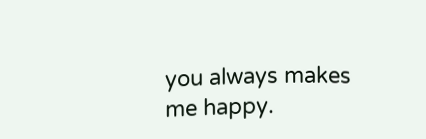you always makes me happy.